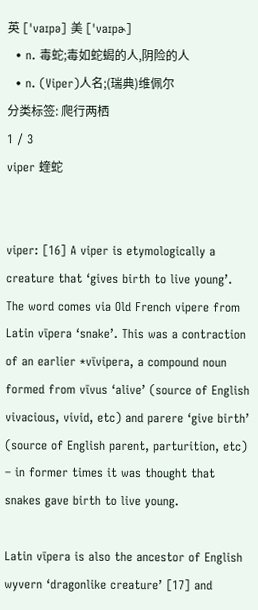英 ['vaɪpə] 美 ['vaɪpɚ]
  • n. 毒蛇;毒如蛇蝎的人,阴险的人
  • n. (Viper)人名;(瑞典)维佩尔
分类标签: 爬行两栖
1 / 3
viper 蝰蛇


viper: [16] A viper is etymologically a creature that ‘gives birth to live young’. The word comes via Old French vipere from Latin vīpera ‘snake’. This was a contraction of an earlier *vīvipera, a compound noun formed from vīvus ‘alive’ (source of English vivacious, vivid, etc) and parere ‘give birth’ (source of English parent, parturition, etc) – in former times it was thought that snakes gave birth to live young.

Latin vīpera is also the ancestor of English wyvern ‘dragonlike creature’ [17] and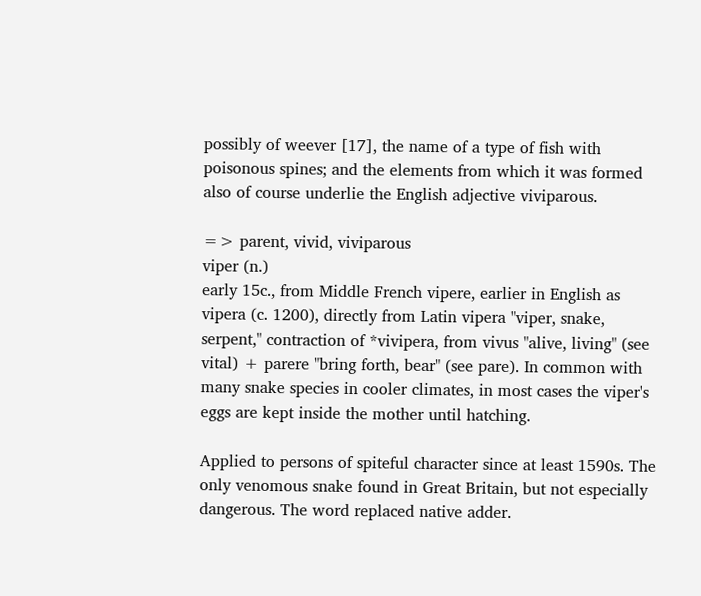possibly of weever [17], the name of a type of fish with poisonous spines; and the elements from which it was formed also of course underlie the English adjective viviparous.

=> parent, vivid, viviparous
viper (n.)
early 15c., from Middle French vipere, earlier in English as vipera (c. 1200), directly from Latin vipera "viper, snake, serpent," contraction of *vivipera, from vivus "alive, living" (see vital) + parere "bring forth, bear" (see pare). In common with many snake species in cooler climates, in most cases the viper's eggs are kept inside the mother until hatching.

Applied to persons of spiteful character since at least 1590s. The only venomous snake found in Great Britain, but not especially dangerous. The word replaced native adder.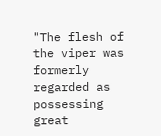"The flesh of the viper was formerly regarded as possessing great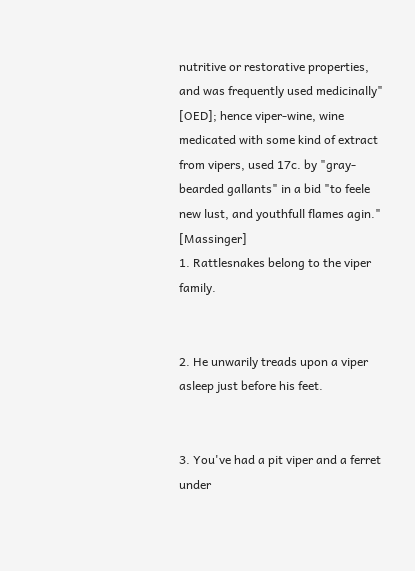nutritive or restorative properties, and was frequently used medicinally" [OED]; hence viper-wine, wine medicated with some kind of extract from vipers, used 17c. by "gray-bearded gallants" in a bid "to feele new lust, and youthfull flames agin." [Massinger]
1. Rattlesnakes belong to the viper family.


2. He unwarily treads upon a viper asleep just before his feet.


3. You've had a pit viper and a ferret under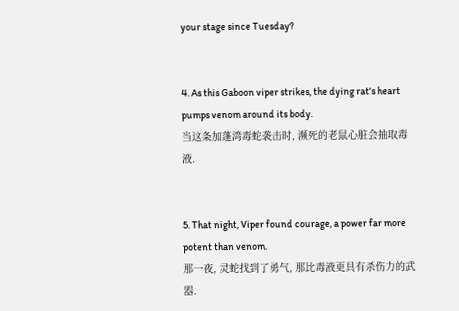your stage since Tuesday?


4. As this Gaboon viper strikes, the dying rat's heart pumps venom around its body.
当这条加蓬湾毒蛇袭击时, 濒死的老鼠心脏会抽取毒液.


5. That night, Viper found courage, a power far more potent than venom.
那一夜, 灵蛇找到了勇气, 那比毒液更具有杀伤力的武器.